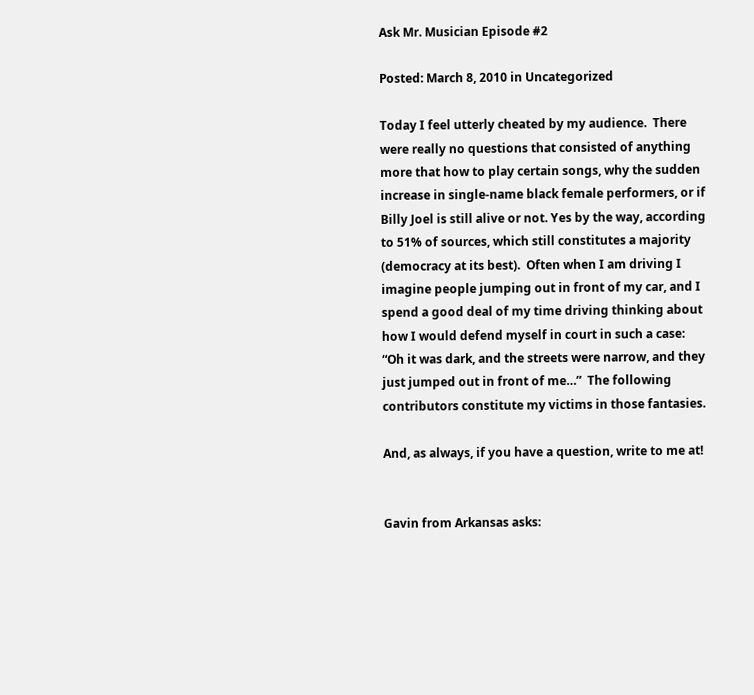Ask Mr. Musician Episode #2

Posted: March 8, 2010 in Uncategorized

Today I feel utterly cheated by my audience.  There were really no questions that consisted of anything more that how to play certain songs, why the sudden increase in single-name black female performers, or if Billy Joel is still alive or not. Yes by the way, according to 51% of sources, which still constitutes a majority (democracy at its best).  Often when I am driving I imagine people jumping out in front of my car, and I spend a good deal of my time driving thinking about how I would defend myself in court in such a case: “Oh it was dark, and the streets were narrow, and they just jumped out in front of me…”  The following contributors constitute my victims in those fantasies.

And, as always, if you have a question, write to me at!


Gavin from Arkansas asks: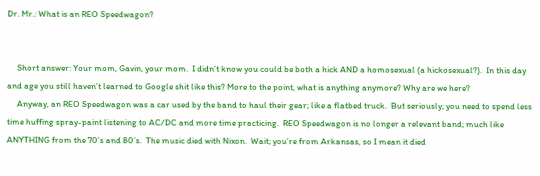Dr. Mr.: What is an REO Speedwagon?


     Short answer: Your mom, Gavin, your mom.  I didn’t know you could be both a hick AND a homosexual (a hickosexual?).  In this day and age you still haven’t learned to Google shit like this? More to the point, what is anything anymore? Why are we here?
     Anyway, an REO Speedwagon was a car used by the band to haul their gear; like a flatbed truck.  But seriously; you need to spend less time huffing spray-paint listening to AC/DC and more time practicing.  REO Speedwagon is no longer a relevant band; much like ANYTHING from the 70’s and 80’s.  The music died with Nixon.  Wait; you’re from Arkansas, so I mean it died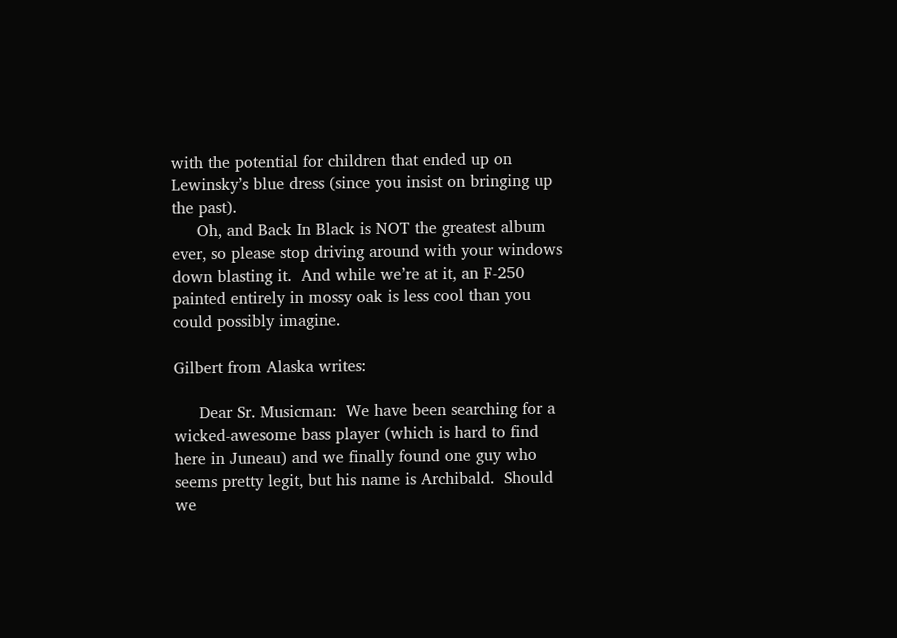with the potential for children that ended up on Lewinsky’s blue dress (since you insist on bringing up the past).
     Oh, and Back In Black is NOT the greatest album ever, so please stop driving around with your windows down blasting it.  And while we’re at it, an F-250 painted entirely in mossy oak is less cool than you could possibly imagine.

Gilbert from Alaska writes:

     Dear Sr. Musicman:  We have been searching for a wicked-awesome bass player (which is hard to find here in Juneau) and we finally found one guy who seems pretty legit, but his name is Archibald.  Should we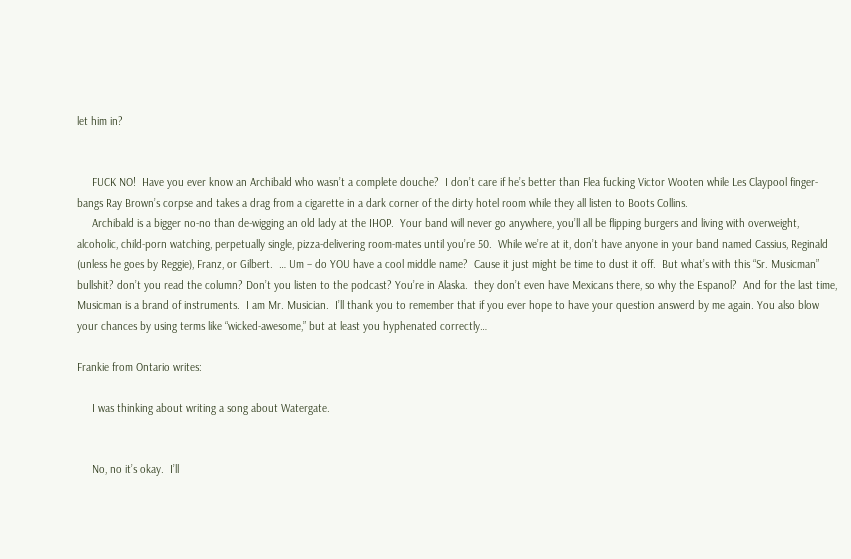let him in?


     FUCK NO!  Have you ever know an Archibald who wasn’t a complete douche?  I don’t care if he’s better than Flea fucking Victor Wooten while Les Claypool finger-bangs Ray Brown’s corpse and takes a drag from a cigarette in a dark corner of the dirty hotel room while they all listen to Boots Collins.
     Archibald is a bigger no-no than de-wigging an old lady at the IHOP.  Your band will never go anywhere, you’ll all be flipping burgers and living with overweight, alcoholic, child-porn watching, perpetually single, pizza-delivering room-mates until you’re 50.  While we’re at it, don’t have anyone in your band named Cassius, Reginald (unless he goes by Reggie), Franz, or Gilbert.  … Um – do YOU have a cool middle name?  Cause it just might be time to dust it off.  But what’s with this “Sr. Musicman” bullshit? don’t you read the column? Don’t you listen to the podcast? You’re in Alaska.  they don’t even have Mexicans there, so why the Espanol?  And for the last time, Musicman is a brand of instruments.  I am Mr. Musician.  I’ll thank you to remember that if you ever hope to have your question answerd by me again. You also blow your chances by using terms like “wicked-awesome,” but at least you hyphenated correctly…

Frankie from Ontario writes:

     I was thinking about writing a song about Watergate.


     No, no it’s okay.  I’ll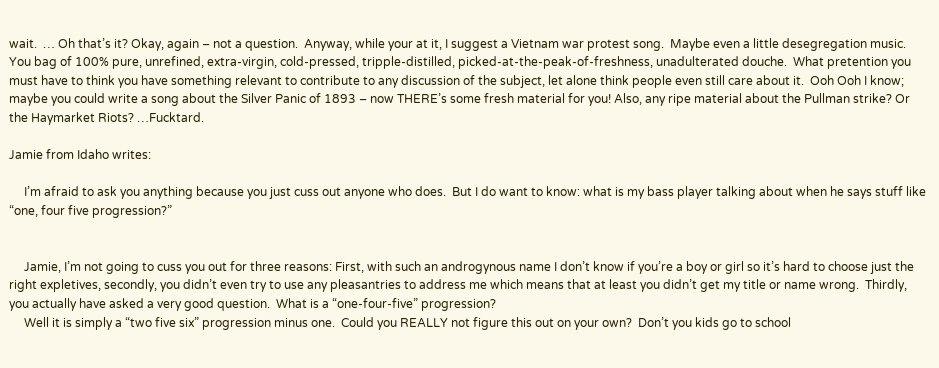wait.  … Oh that’s it? Okay, again – not a question.  Anyway, while your at it, I suggest a Vietnam war protest song.  Maybe even a little desegregation music.  You bag of 100% pure, unrefined, extra-virgin, cold-pressed, tripple-distilled, picked-at-the-peak-of-freshness, unadulterated douche.  What pretention you must have to think you have something relevant to contribute to any discussion of the subject, let alone think people even still care about it.  Ooh Ooh I know; maybe you could write a song about the Silver Panic of 1893 – now THERE’s some fresh material for you! Also, any ripe material about the Pullman strike? Or the Haymarket Riots? …Fucktard.

Jamie from Idaho writes:

     I’m afraid to ask you anything because you just cuss out anyone who does.  But I do want to know: what is my bass player talking about when he says stuff like “one, four five progression?”


     Jamie, I’m not going to cuss you out for three reasons: First, with such an androgynous name I don’t know if you’re a boy or girl so it’s hard to choose just the right expletives, secondly, you didn’t even try to use any pleasantries to address me which means that at least you didn’t get my title or name wrong.  Thirdly, you actually have asked a very good question.  What is a “one-four-five” progression?
     Well it is simply a “two five six” progression minus one.  Could you REALLY not figure this out on your own?  Don’t you kids go to school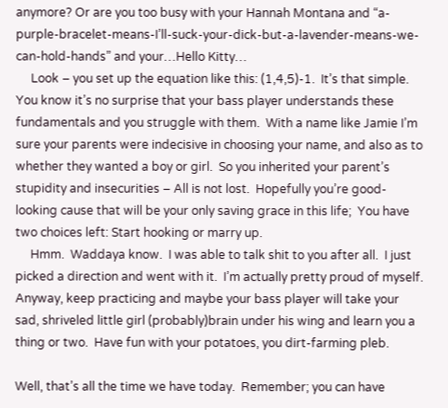anymore? Or are you too busy with your Hannah Montana and “a-purple-bracelet-means-I’ll-suck-your-dick-but-a-lavender-means-we-can-hold-hands” and your…Hello Kitty…
     Look – you set up the equation like this: (1,4,5)-1.  It’s that simple.  You know it’s no surprise that your bass player understands these fundamentals and you struggle with them.  With a name like Jamie I’m sure your parents were indecisive in choosing your name, and also as to whether they wanted a boy or girl.  So you inherited your parent’s stupidity and insecurities – All is not lost.  Hopefully you’re good-looking cause that will be your only saving grace in this life;  You have two choices left: Start hooking or marry up.
     Hmm.  Waddaya know.  I was able to talk shit to you after all.  I just picked a direction and went with it.  I’m actually pretty proud of myself.  Anyway, keep practicing and maybe your bass player will take your sad, shriveled little girl (probably)brain under his wing and learn you a thing or two.  Have fun with your potatoes, you dirt-farming pleb.

Well, that’s all the time we have today.  Remember; you can have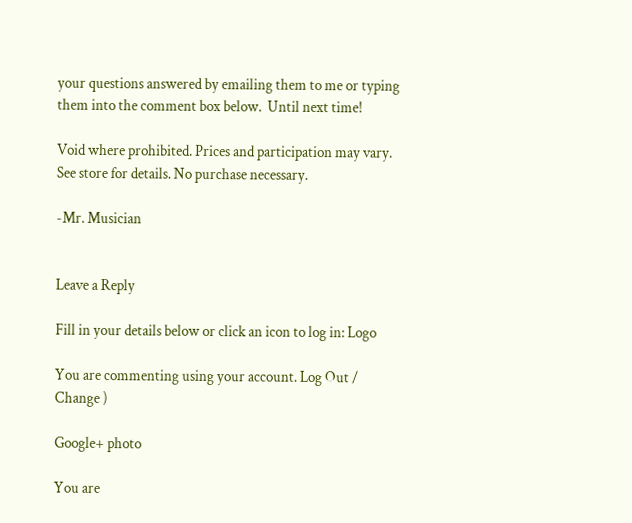your questions answered by emailing them to me or typing them into the comment box below.  Until next time!

Void where prohibited. Prices and participation may vary. See store for details. No purchase necessary.

-Mr. Musician


Leave a Reply

Fill in your details below or click an icon to log in: Logo

You are commenting using your account. Log Out /  Change )

Google+ photo

You are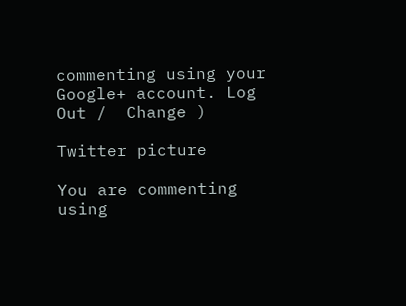commenting using your Google+ account. Log Out /  Change )

Twitter picture

You are commenting using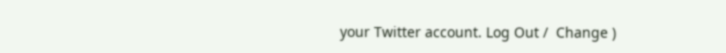your Twitter account. Log Out /  Change )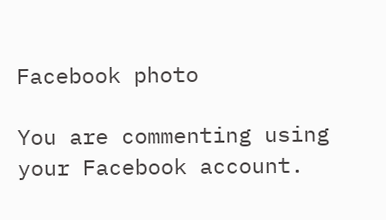Facebook photo

You are commenting using your Facebook account.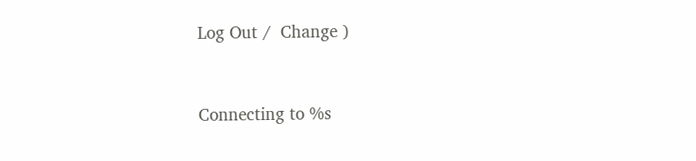Log Out /  Change )


Connecting to %s